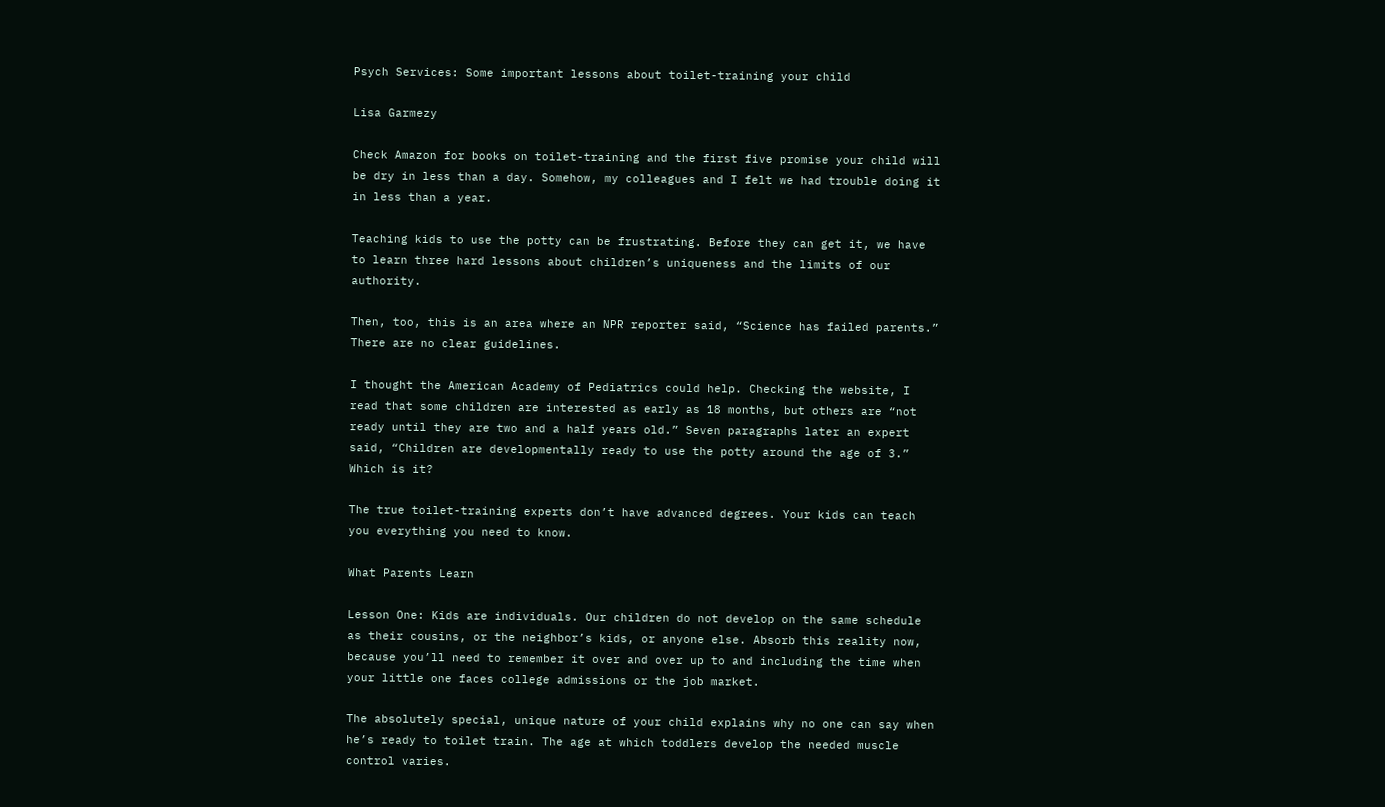Psych Services: Some important lessons about toilet-training your child

Lisa Garmezy

Check Amazon for books on toilet-training and the first five promise your child will be dry in less than a day. Somehow, my colleagues and I felt we had trouble doing it in less than a year.

Teaching kids to use the potty can be frustrating. Before they can get it, we have to learn three hard lessons about children’s uniqueness and the limits of our authority.

Then, too, this is an area where an NPR reporter said, “Science has failed parents.” There are no clear guidelines.

I thought the American Academy of Pediatrics could help. Checking the website, I read that some children are interested as early as 18 months, but others are “not ready until they are two and a half years old.” Seven paragraphs later an expert said, “Children are developmentally ready to use the potty around the age of 3.” Which is it?

The true toilet-training experts don’t have advanced degrees. Your kids can teach you everything you need to know.

What Parents Learn

Lesson One: Kids are individuals. Our children do not develop on the same schedule as their cousins, or the neighbor’s kids, or anyone else. Absorb this reality now, because you’ll need to remember it over and over up to and including the time when your little one faces college admissions or the job market.

The absolutely special, unique nature of your child explains why no one can say when he’s ready to toilet train. The age at which toddlers develop the needed muscle control varies.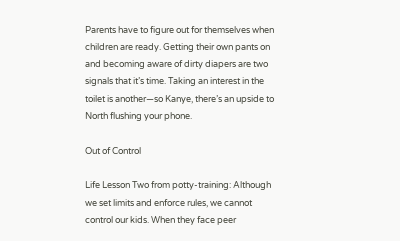Parents have to figure out for themselves when children are ready. Getting their own pants on and becoming aware of dirty diapers are two signals that it’s time. Taking an interest in the toilet is another—so Kanye, there’s an upside to North flushing your phone.

Out of Control

Life Lesson Two from potty-training: Although we set limits and enforce rules, we cannot control our kids. When they face peer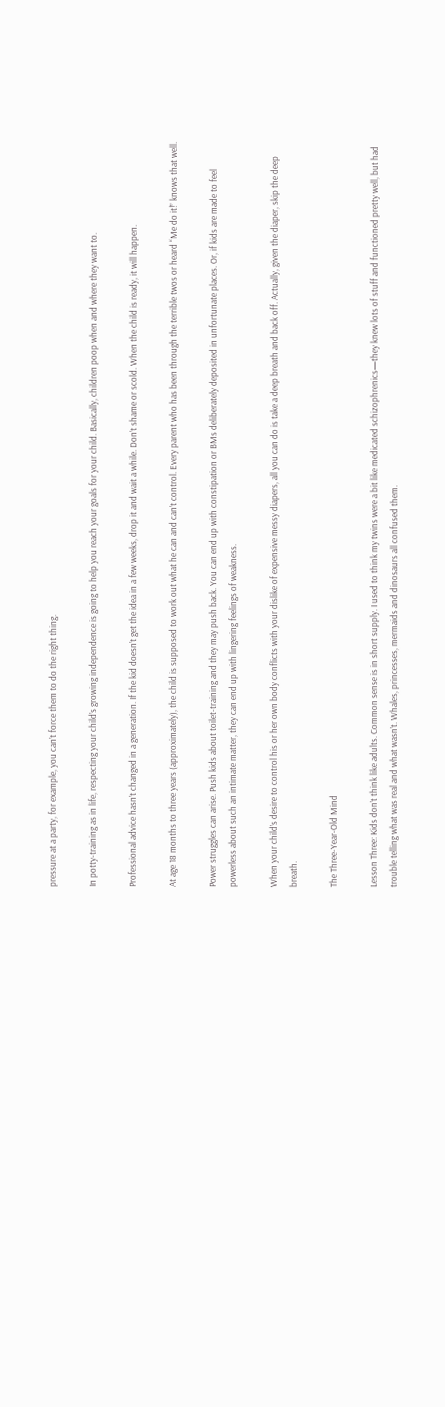pressure at a party, for example, you can’t force them to do the right thing.

In potty-training as in life, respecting your child’s growing independence is going to help you reach your goals for your child. Basically, children poop when and where they want to.

Professional advice hasn’t changed in a generation. If the kid doesn’t get the idea in a few weeks, drop it and wait a while. Don’t shame or scold. When the child is ready, it will happen.

At age 18 months to three years (approximately), the child is supposed to work out what he can and can’t control. Every parent who has been through the terrible twos or heard “Me do it!” knows that well.

Power struggles can arise. Push kids about toilet-training and they may push back. You can end up with constipation or BMs deliberately deposited in unfortunate places. Or, if kids are made to feel powerless about such an intimate matter, they can end up with lingering feelings of weakness.

When your child’s desire to control his or her own body conflicts with your dislike of expensive messy diapers, all you can do is take a deep breath and back off. Actually, given the diaper, skip the deep breath.

The Three-Year-Old Mind

Lesson Three: Kids don’t think like adults. Common sense is in short supply. I used to think my twins were a bit like medicated schizophrenics—they knew lots of stuff and functioned pretty well, but had trouble telling what was real and what wasn’t. Whales, princesses, mermaids and dinosaurs all confused them.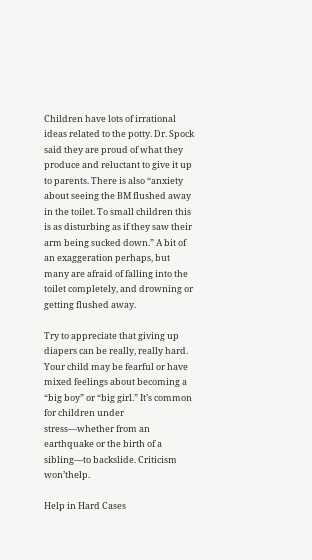Children have lots of irrational ideas related to the potty. Dr. Spock said they are proud of what they produce and reluctant to give it up to parents. There is also “anxiety about seeing the BM flushed away in the toilet. To small children this is as disturbing as if they saw their arm being sucked down.” A bit of an exaggeration perhaps, but many are afraid of falling into the toilet completely, and drowning or getting flushed away.

Try to appreciate that giving up diapers can be really, really hard. Your child may be fearful or have mixed feelings about becoming a “big boy” or “big girl.” It’s common for children under stress—whether from an earthquake or the birth of a sibling—to backslide. Criticism won’thelp.

Help in Hard Cases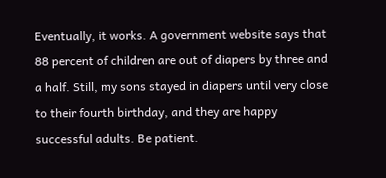Eventually, it works. A government website says that 88 percent of children are out of diapers by three and a half. Still, my sons stayed in diapers until very close to their fourth birthday, and they are happy successful adults. Be patient.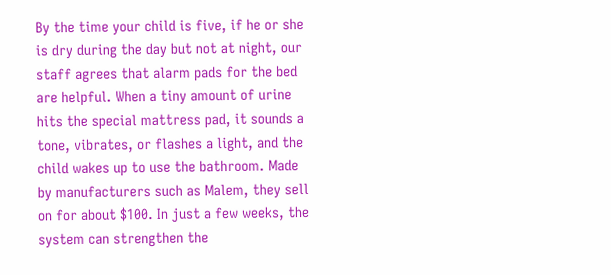By the time your child is five, if he or she is dry during the day but not at night, our staff agrees that alarm pads for the bed are helpful. When a tiny amount of urine hits the special mattress pad, it sounds a tone, vibrates, or flashes a light, and the child wakes up to use the bathroom. Made by manufacturers such as Malem, they sell on for about $100. In just a few weeks, the system can strengthen the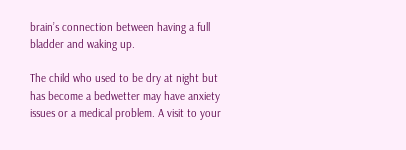brain’s connection between having a full bladder and waking up.

The child who used to be dry at night but has become a bedwetter may have anxiety issues or a medical problem. A visit to your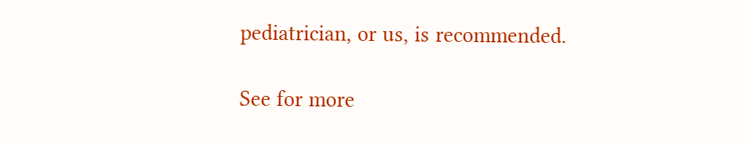pediatrician, or us, is recommended.

See for more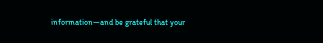information—and be grateful that your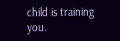child is training you.